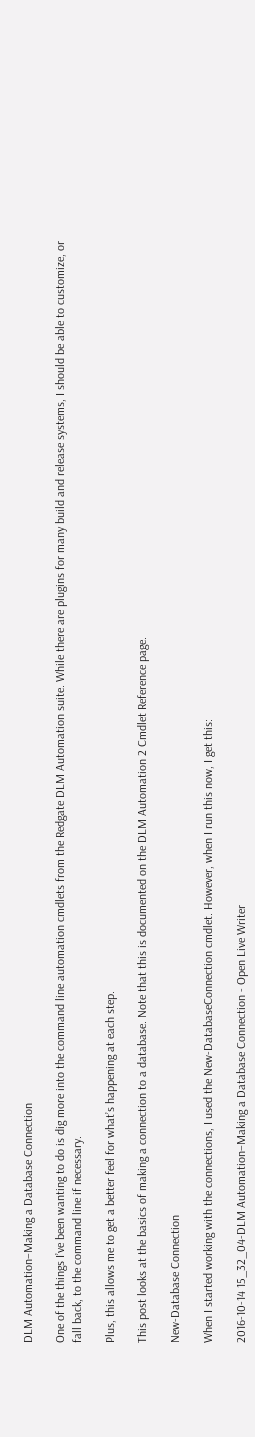DLM Automation–Making a Database Connection

One of the things I’ve been wanting to do is dig more into the command line automation cmdlets from the Redgate DLM Automation suite. While there are plugins for many build and release systems, I should be able to customize, or fall back, to the command line if necessary.

Plus, this allows me to get a better feel for what’s happening at each step.

This post looks at the basics of making a connection to a database. Note that this is documented on the DLM Automation 2 Cmdlet Reference page.

New-Database Connection

When I started working with the connections, I used the New-DatabaseConnection cmdlet. However, when I run this now, I get this:

2016-10-14 15_32_04-DLM Automation–Making a Database Connection - Open Live Writer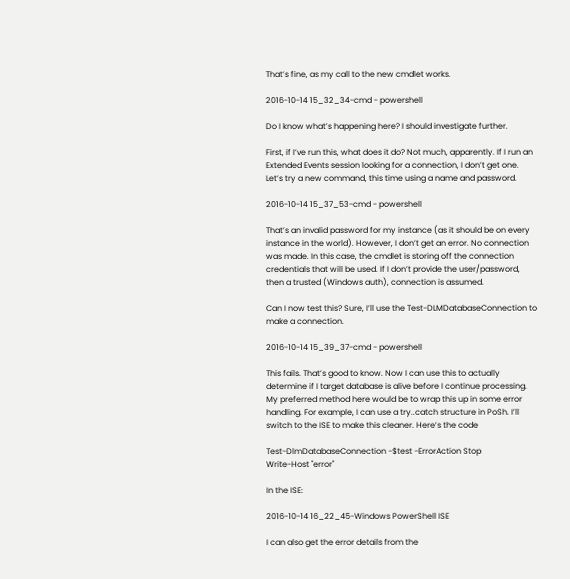That’s fine, as my call to the new cmdlet works.

2016-10-14 15_32_34-cmd - powershell

Do I know what’s happening here? I should investigate further.

First, if I’ve run this, what does it do? Not much, apparently. If I run an Extended Events session looking for a connection, I don’t get one. Let’s try a new command, this time using a name and password.

2016-10-14 15_37_53-cmd - powershell

That’s an invalid password for my instance (as it should be on every instance in the world). However, I don’t get an error. No connection was made. In this case, the cmdlet is storing off the connection credentials that will be used. If I don’t provide the user/password, then a trusted (Windows auth), connection is assumed.

Can I now test this? Sure, I’ll use the Test-DLMDatabaseConnection to make a connection.

2016-10-14 15_39_37-cmd - powershell

This fails. That’s good to know. Now I can use this to actually determine if I target database is alive before I continue processing. My preferred method here would be to wrap this up in some error handling. For example, I can use a try..catch structure in PoSh. I’ll switch to the ISE to make this cleaner. Here’s the code

Test-DlmDatabaseConnection -$test -ErrorAction Stop
Write-Host "error"

In the ISE:

2016-10-14 16_22_45-Windows PowerShell ISE

I can also get the error details from the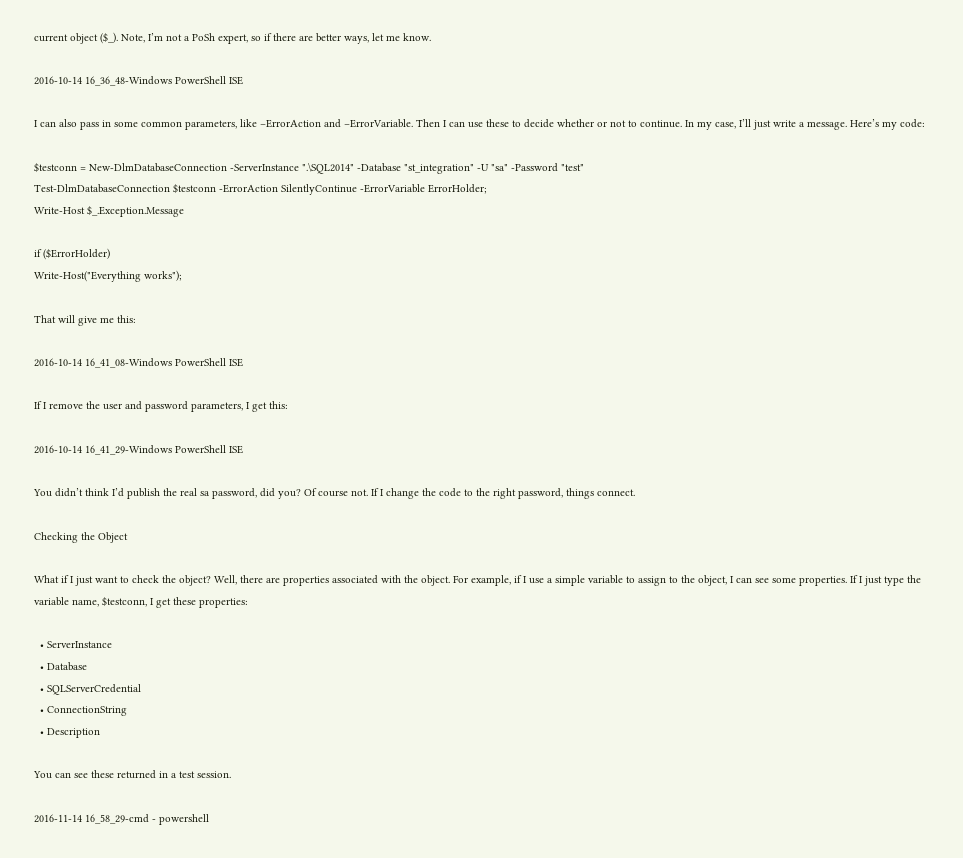current object ($_). Note, I’m not a PoSh expert, so if there are better ways, let me know.

2016-10-14 16_36_48-Windows PowerShell ISE

I can also pass in some common parameters, like –ErrorAction and –ErrorVariable. Then I can use these to decide whether or not to continue. In my case, I’ll just write a message. Here’s my code:

$testconn = New-DlmDatabaseConnection -ServerInstance ".\SQL2014" -Database "st_integration" -U "sa" -Password "test"
Test-DlmDatabaseConnection $testconn -ErrorAction SilentlyContinue -ErrorVariable ErrorHolder;
Write-Host $_.Exception.Message

if ($ErrorHolder)
Write-Host("Everything works");

That will give me this:

2016-10-14 16_41_08-Windows PowerShell ISE

If I remove the user and password parameters, I get this:

2016-10-14 16_41_29-Windows PowerShell ISE

You didn’t think I’d publish the real sa password, did you? Of course not. If I change the code to the right password, things connect.

Checking the Object

What if I just want to check the object? Well, there are properties associated with the object. For example, if I use a simple variable to assign to the object, I can see some properties. If I just type the variable name, $testconn, I get these properties:

  • ServerInstance
  • Database
  • SQLServerCredential
  • ConnectionString
  • Description

You can see these returned in a test session.

2016-11-14 16_58_29-cmd - powershell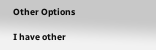Other Options

I have other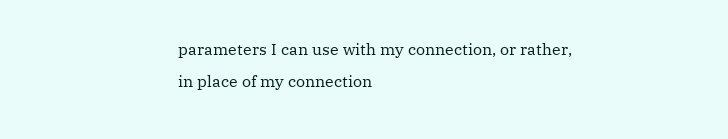parameters I can use with my connection, or rather, in place of my connection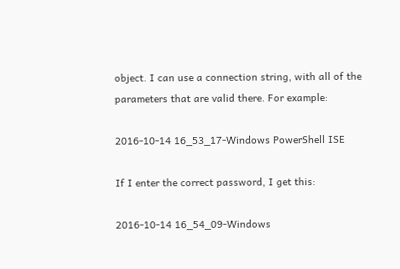object. I can use a connection string, with all of the parameters that are valid there. For example:

2016-10-14 16_53_17-Windows PowerShell ISE

If I enter the correct password, I get this:

2016-10-14 16_54_09-Windows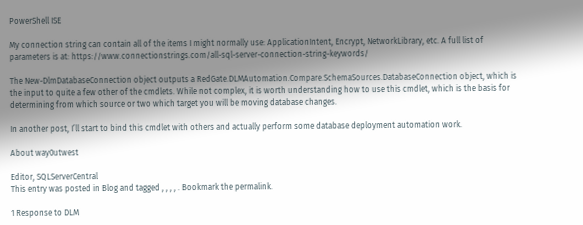PowerShell ISE

My connection string can contain all of the items I might normally use: ApplicationIntent, Encrypt, NetworkLibrary, etc. A full list of parameters is at: https://www.connectionstrings.com/all-sql-server-connection-string-keywords/

The New-DlmDatabaseConnection object outputs a RedGate.DLMAutomation.Compare.SchemaSources.DatabaseConnection object, which is the input to quite a few other of the cmdlets. While not complex, it is worth understanding how to use this cmdlet, which is the basis for determining from which source or two which target you will be moving database changes.

In another post, I’ll start to bind this cmdlet with others and actually perform some database deployment automation work.

About way0utwest

Editor, SQLServerCentral
This entry was posted in Blog and tagged , , , , . Bookmark the permalink.

1 Response to DLM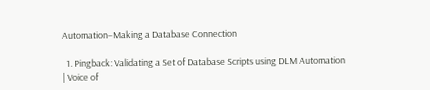Automation–Making a Database Connection

  1. Pingback: Validating a Set of Database Scripts using DLM Automation | Voice of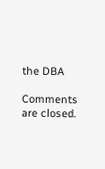the DBA

Comments are closed.